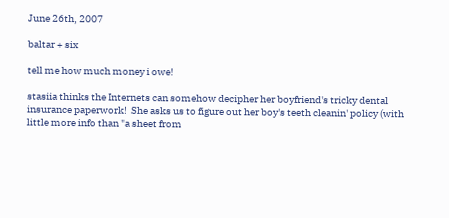June 26th, 2007

baltar + six

tell me how much money i owe!

stasiia thinks the Internets can somehow decipher her boyfriend's tricky dental insurance paperwork!  She asks us to figure out her boy's teeth cleanin' policy (with little more info than "a sheet from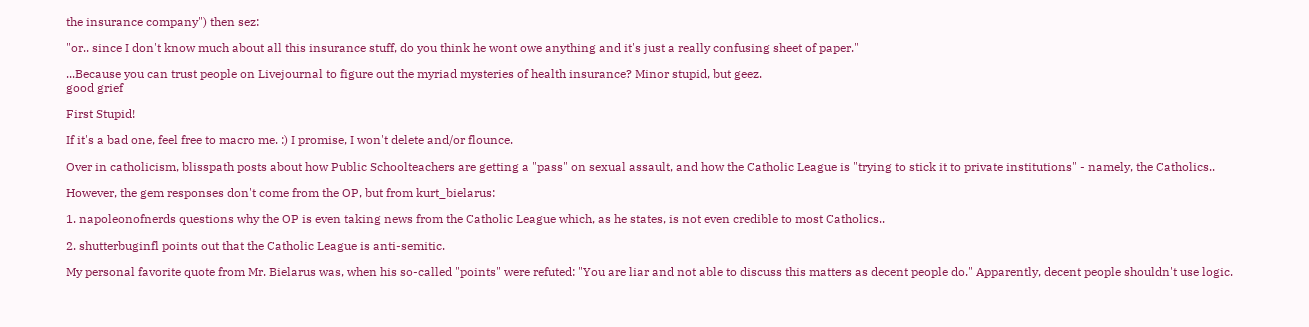the insurance company") then sez:

"or.. since I don't know much about all this insurance stuff, do you think he wont owe anything and it's just a really confusing sheet of paper."

...Because you can trust people on Livejournal to figure out the myriad mysteries of health insurance? Minor stupid, but geez.
good grief

First Stupid!

If it's a bad one, feel free to macro me. :) I promise, I won't delete and/or flounce.

Over in catholicism, blisspath posts about how Public Schoolteachers are getting a "pass" on sexual assault, and how the Catholic League is "trying to stick it to private institutions" - namely, the Catholics..

However, the gem responses don't come from the OP, but from kurt_bielarus:

1. napoleonofnerds questions why the OP is even taking news from the Catholic League which, as he states, is not even credible to most Catholics..

2. shutterbuginfl points out that the Catholic League is anti-semitic.

My personal favorite quote from Mr. Bielarus was, when his so-called "points" were refuted: "You are liar and not able to discuss this matters as decent people do." Apparently, decent people shouldn't use logic.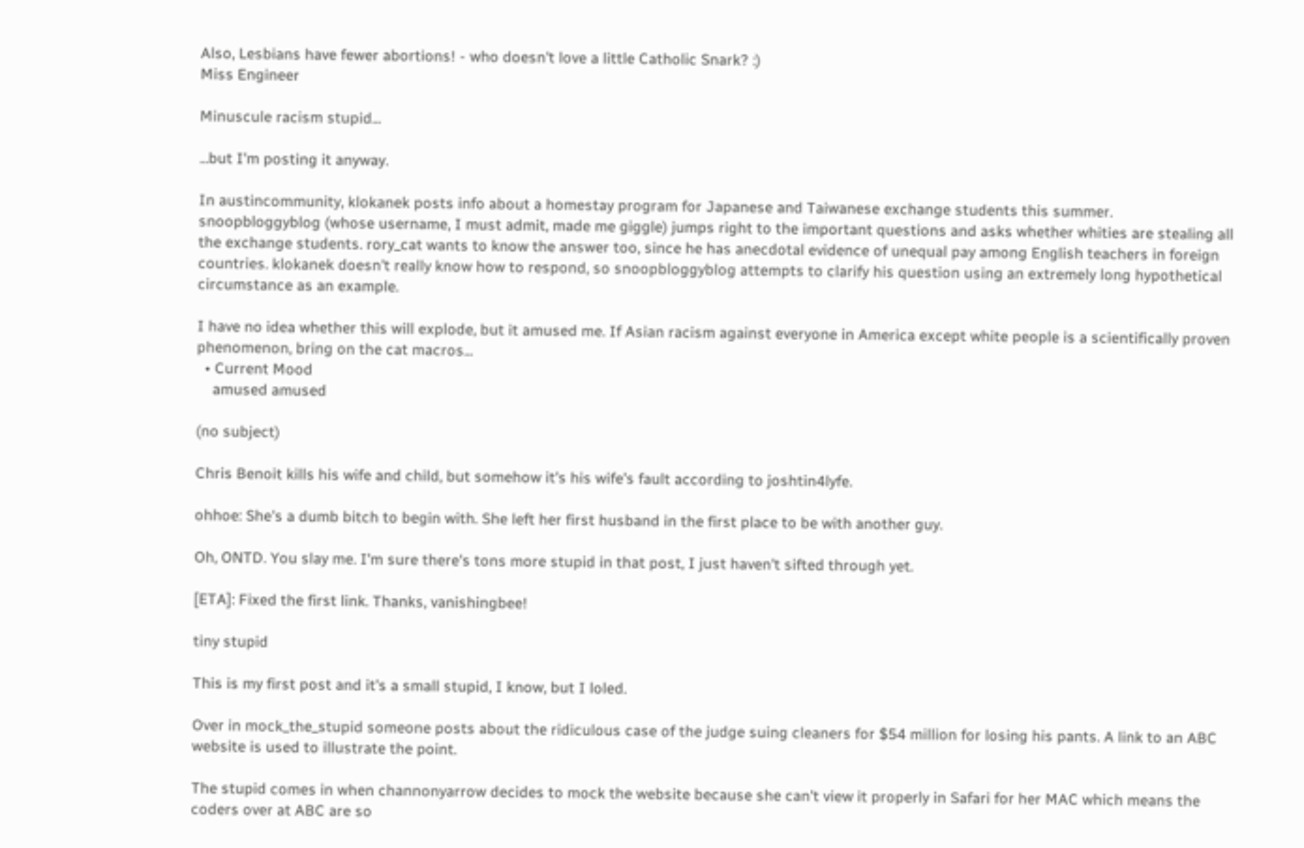Also, Lesbians have fewer abortions! - who doesn't love a little Catholic Snark? :)
Miss Engineer

Minuscule racism stupid...

...but I'm posting it anyway.

In austincommunity, klokanek posts info about a homestay program for Japanese and Taiwanese exchange students this summer. snoopbloggyblog (whose username, I must admit, made me giggle) jumps right to the important questions and asks whether whities are stealing all the exchange students. rory_cat wants to know the answer too, since he has anecdotal evidence of unequal pay among English teachers in foreign countries. klokanek doesn't really know how to respond, so snoopbloggyblog attempts to clarify his question using an extremely long hypothetical circumstance as an example.

I have no idea whether this will explode, but it amused me. If Asian racism against everyone in America except white people is a scientifically proven phenomenon, bring on the cat macros...
  • Current Mood
    amused amused

(no subject)

Chris Benoit kills his wife and child, but somehow it's his wife's fault according to joshtin4lyfe.

ohhoe: She's a dumb bitch to begin with. She left her first husband in the first place to be with another guy.

Oh, ONTD. You slay me. I'm sure there's tons more stupid in that post, I just haven't sifted through yet.

[ETA]: Fixed the first link. Thanks, vanishingbee!

tiny stupid

This is my first post and it's a small stupid, I know, but I loled.

Over in mock_the_stupid someone posts about the ridiculous case of the judge suing cleaners for $54 million for losing his pants. A link to an ABC website is used to illustrate the point.

The stupid comes in when channonyarrow decides to mock the website because she can't view it properly in Safari for her MAC which means the coders over at ABC are so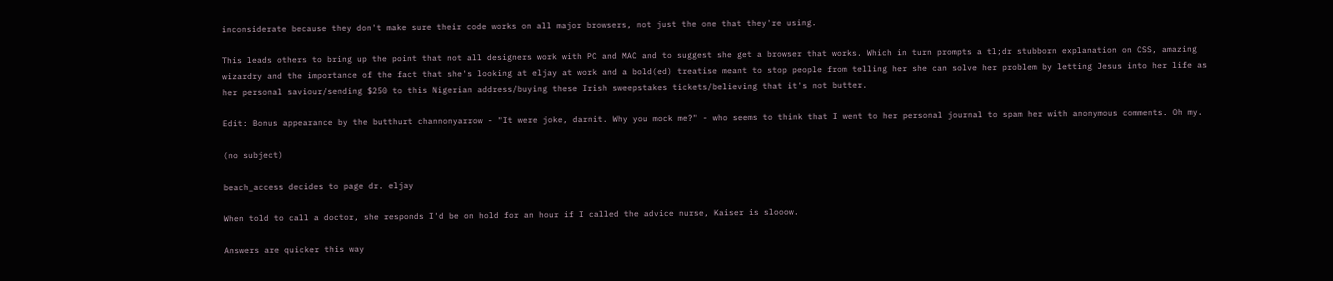inconsiderate because they don't make sure their code works on all major browsers, not just the one that they're using.

This leads others to bring up the point that not all designers work with PC and MAC and to suggest she get a browser that works. Which in turn prompts a tl;dr stubborn explanation on CSS, amazing wizardry and the importance of the fact that she's looking at eljay at work and a bold(ed) treatise meant to stop people from telling her she can solve her problem by letting Jesus into her life as her personal saviour/sending $250 to this Nigerian address/buying these Irish sweepstakes tickets/believing that it's not butter.

Edit: Bonus appearance by the butthurt channonyarrow - "It were joke, darnit. Why you mock me?" - who seems to think that I went to her personal journal to spam her with anonymous comments. Oh my.

(no subject)

beach_access decides to page dr. eljay

When told to call a doctor, she responds I'd be on hold for an hour if I called the advice nurse, Kaiser is slooow.

Answers are quicker this way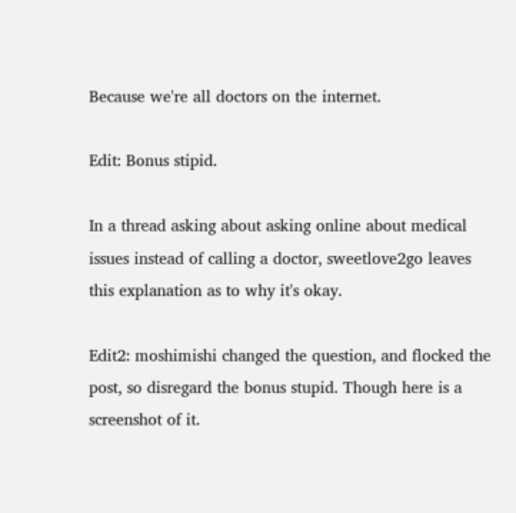Because we're all doctors on the internet.

Edit: Bonus stipid.

In a thread asking about asking online about medical issues instead of calling a doctor, sweetlove2go leaves this explanation as to why it's okay.

Edit2: moshimishi changed the question, and flocked the post, so disregard the bonus stupid. Though here is a screenshot of it.